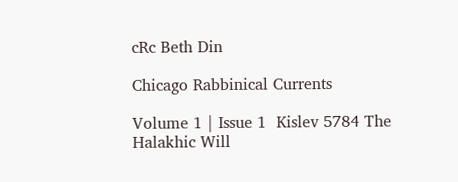cRc Beth Din

Chicago Rabbinical Currents

Volume 1 | Issue 1  Kislev 5784 The Halakhic Will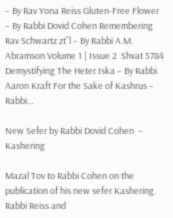– By Rav Yona Reiss Gluten-Free Flower – By Rabbi Dovid Cohen Remembering Rav Schwartz zt”l – By Rabbi A.M. Abramson Volume 1 | Issue 2  Shvat 5784 Demystifying The Heter Iska – By Rabbi Aaron Kraft For the Sake of Kashrus – Rabbi…

New Sefer by Rabbi Dovid Cohen  – Kashering

Mazal Tov to Rabbi Cohen on the publication of his new sefer Kashering. Rabbi Reiss and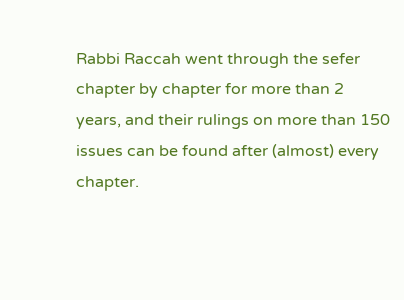Rabbi Raccah went through the sefer chapter by chapter for more than 2 years, and their rulings on more than 150 issues can be found after (almost) every chapter.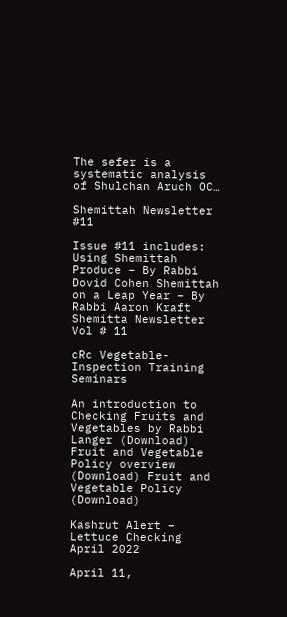The sefer is a systematic analysis of Shulchan Aruch OC…

Shemittah Newsletter #11

Issue #11 includes: Using Shemittah Produce – By Rabbi Dovid Cohen Shemittah on a Leap Year – By Rabbi Aaron Kraft     Shemitta Newsletter Vol # 11

cRc Vegetable-Inspection Training Seminars

An introduction to Checking Fruits and Vegetables by Rabbi Langer (Download) Fruit and Vegetable Policy overview (Download) Fruit and Vegetable Policy (Download)

Kashrut Alert – Lettuce Checking April 2022

April 11,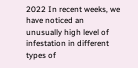2022 In recent weeks, we have noticed an unusually high level of infestation in different types of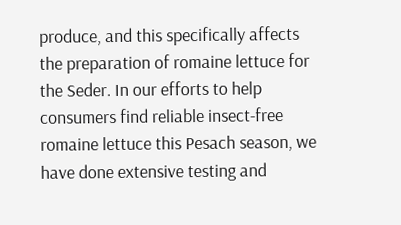produce, and this specifically affects the preparation of romaine lettuce for the Seder. In our efforts to help consumers find reliable insect-free romaine lettuce this Pesach season, we have done extensive testing and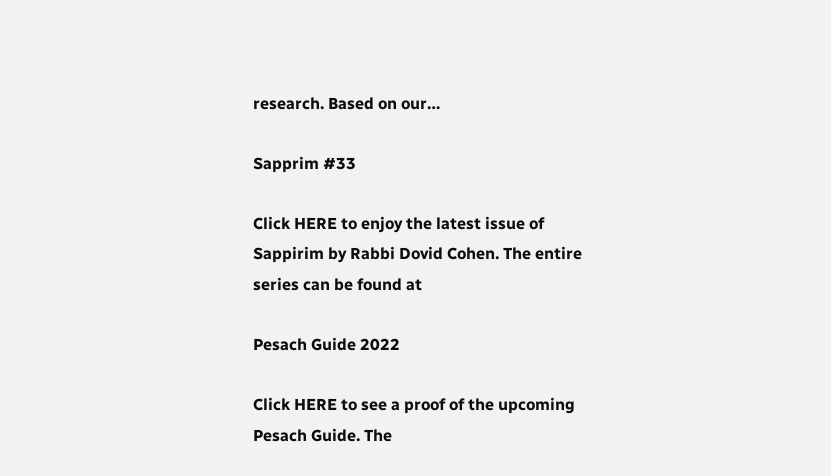research. Based on our…

Sapprim #33

Click HERE to enjoy the latest issue of Sappirim by Rabbi Dovid Cohen. The entire series can be found at

Pesach Guide 2022

Click HERE to see a proof of the upcoming Pesach Guide. The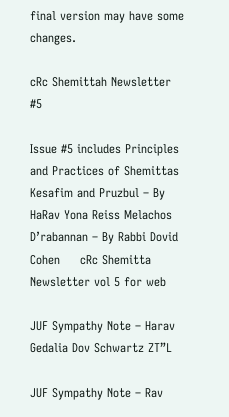final version may have some changes.

cRc Shemittah Newsletter #5

Issue #5 includes Principles and Practices of Shemittas Kesafim and Pruzbul – By HaRav Yona Reiss Melachos D’rabannan – By Rabbi Dovid Cohen     cRc Shemitta Newsletter vol 5 for web

JUF Sympathy Note – Harav Gedalia Dov Schwartz ZT”L

JUF Sympathy Note – Rav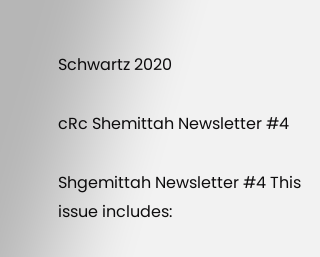Schwartz 2020

cRc Shemittah Newsletter #4

Shgemittah Newsletter #4 This issue includes: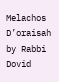Melachos D’oraisah by Rabbi Dovid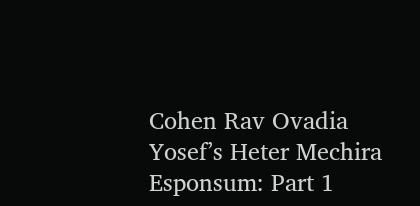Cohen Rav Ovadia Yosef’s Heter Mechira Esponsum: Part 1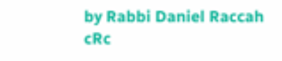by Rabbi Daniel Raccah cRc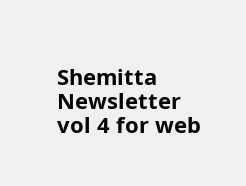Shemitta Newsletter vol 4 for web